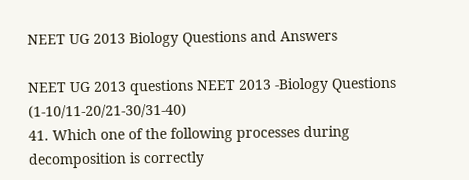NEET UG 2013 Biology Questions and Answers

NEET UG 2013 questions NEET 2013 -Biology Questions (1-10/11-20/21-30/31-40)
41. Which one of the following processes during decomposition is correctly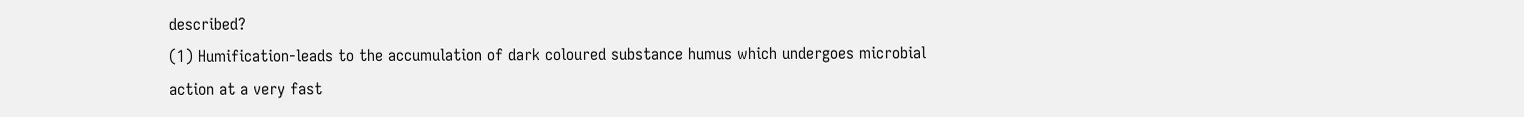described?
(1) Humification-leads to the accumulation of dark coloured substance humus which undergoes microbial action at a very fast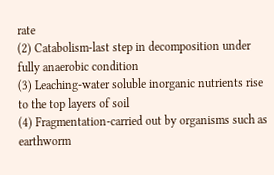rate
(2) Catabolism-last step in decomposition under fully anaerobic condition
(3) Leaching-water soluble inorganic nutrients rise to the top layers of soil
(4) Fragmentation-carried out by organisms such as earthworm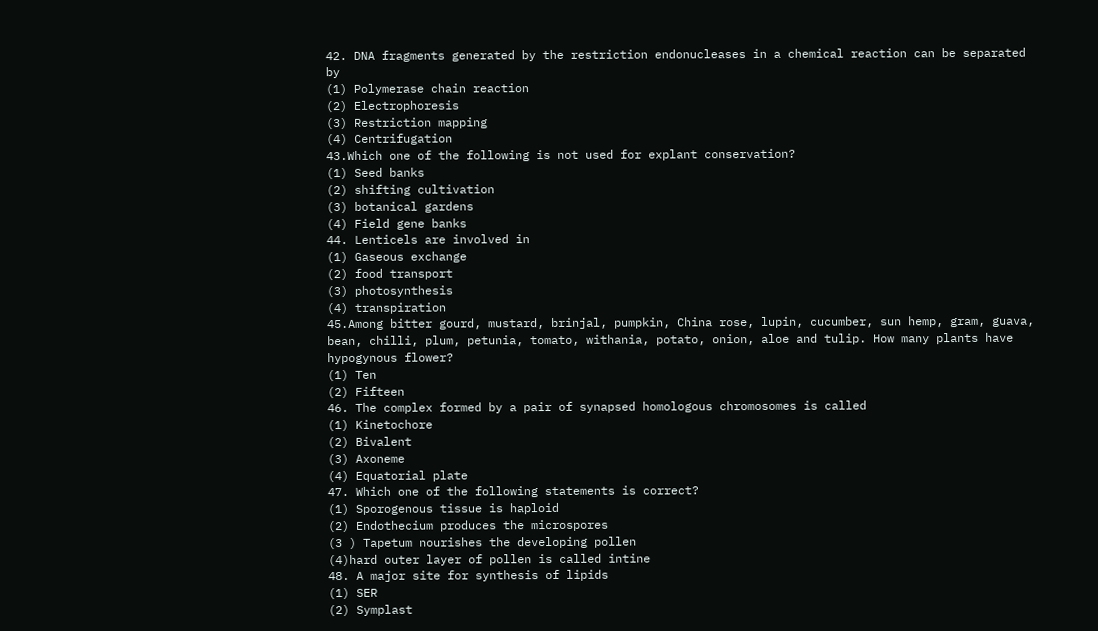42. DNA fragments generated by the restriction endonucleases in a chemical reaction can be separated by
(1) Polymerase chain reaction
(2) Electrophoresis
(3) Restriction mapping
(4) Centrifugation
43.Which one of the following is not used for explant conservation?
(1) Seed banks
(2) shifting cultivation
(3) botanical gardens
(4) Field gene banks
44. Lenticels are involved in
(1) Gaseous exchange
(2) food transport
(3) photosynthesis
(4) transpiration
45.Among bitter gourd, mustard, brinjal, pumpkin, China rose, lupin, cucumber, sun hemp, gram, guava, bean, chilli, plum, petunia, tomato, withania, potato, onion, aloe and tulip. How many plants have hypogynous flower?
(1) Ten
(2) Fifteen
46. The complex formed by a pair of synapsed homologous chromosomes is called
(1) Kinetochore
(2) Bivalent
(3) Axoneme
(4) Equatorial plate
47. Which one of the following statements is correct?
(1) Sporogenous tissue is haploid
(2) Endothecium produces the microspores
(3 ) Tapetum nourishes the developing pollen
(4)hard outer layer of pollen is called intine
48. A major site for synthesis of lipids
(1) SER
(2) Symplast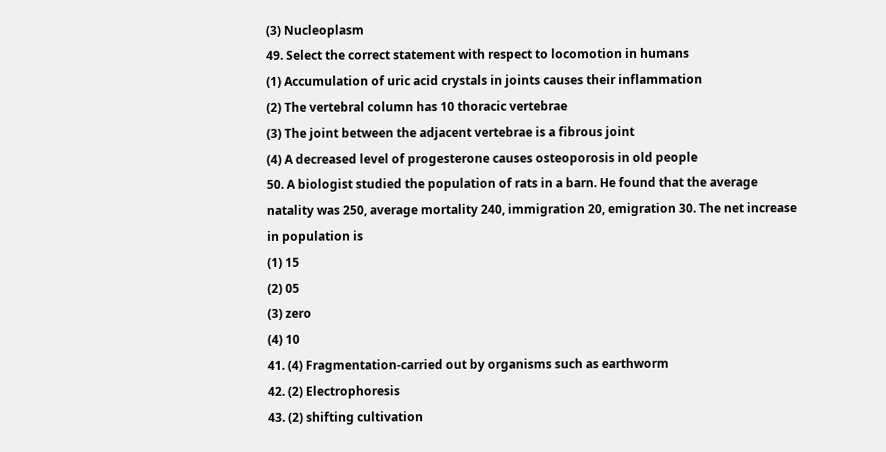(3) Nucleoplasm
49. Select the correct statement with respect to locomotion in humans
(1) Accumulation of uric acid crystals in joints causes their inflammation
(2) The vertebral column has 10 thoracic vertebrae
(3) The joint between the adjacent vertebrae is a fibrous joint
(4) A decreased level of progesterone causes osteoporosis in old people
50. A biologist studied the population of rats in a barn. He found that the average natality was 250, average mortality 240, immigration 20, emigration 30. The net increase in population is
(1) 15
(2) 05
(3) zero
(4) 10
41. (4) Fragmentation-carried out by organisms such as earthworm
42. (2) Electrophoresis
43. (2) shifting cultivation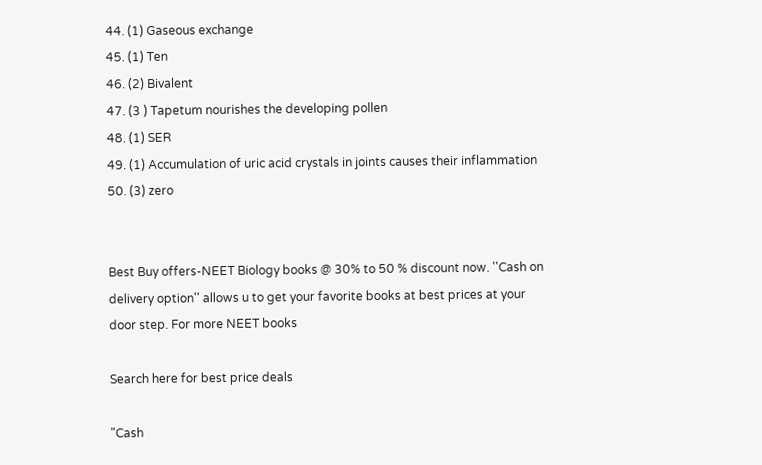44. (1) Gaseous exchange
45. (1) Ten
46. (2) Bivalent
47. (3 ) Tapetum nourishes the developing pollen
48. (1) SER
49. (1) Accumulation of uric acid crystals in joints causes their inflammation
50. (3) zero


Best Buy offers-NEET Biology books @ 30% to 50 % discount now. ''Cash on delivery option'' allows u to get your favorite books at best prices at your door step. For more NEET books

Search here for best price deals

"Cash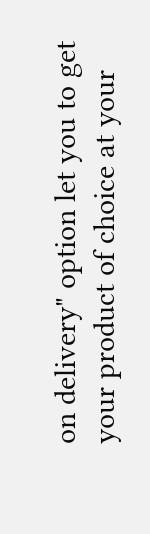on delivery" option let you to get your product of choice at your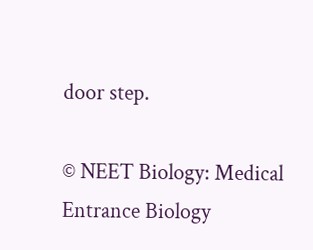door step.

© NEET Biology: Medical Entrance Biology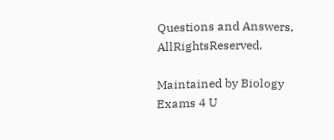Questions and Answers, AllRightsReserved.

Maintained by Biology Exams 4 U